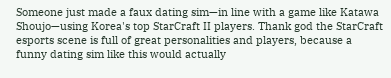Someone just made a faux dating sim—in line with a game like Katawa Shoujo—using Korea's top StarCraft II players. Thank god the StarCraft esports scene is full of great personalities and players, because a funny dating sim like this would actually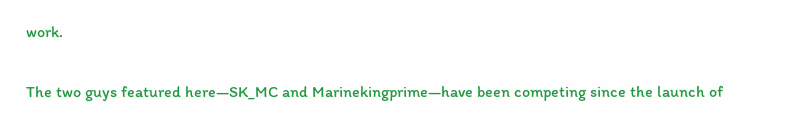work.

The two guys featured here—SK_MC and Marinekingprime—have been competing since the launch of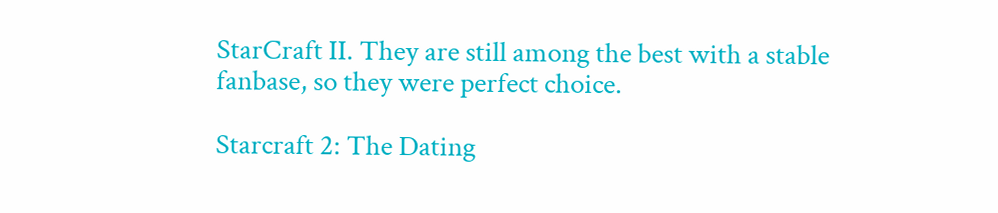StarCraft II. They are still among the best with a stable fanbase, so they were perfect choice.

Starcraft 2: The Dating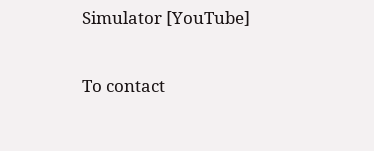Simulator [YouTube]

To contact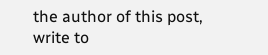the author of this post, write to